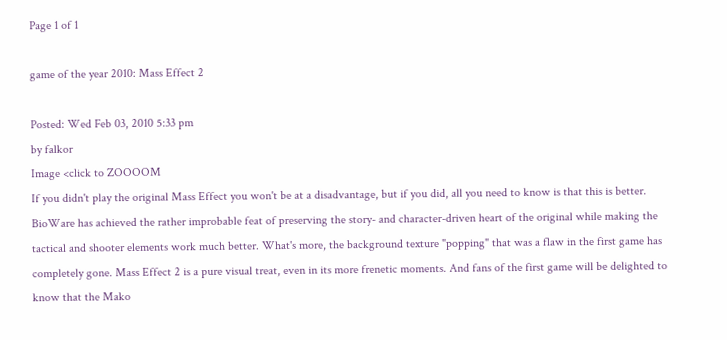Page 1 of 1

game of the year 2010: Mass Effect 2

Posted: Wed Feb 03, 2010 5:33 pm
by falkor
Image <click to ZOOOOM
If you didn't play the original Mass Effect you won't be at a disadvantage, but if you did, all you need to know is that this is better. BioWare has achieved the rather improbable feat of preserving the story- and character-driven heart of the original while making the tactical and shooter elements work much better. What's more, the background texture "popping" that was a flaw in the first game has completely gone. Mass Effect 2 is a pure visual treat, even in its more frenetic moments. And fans of the first game will be delighted to know that the Mako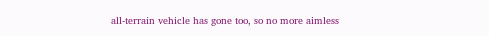all-terrain vehicle has gone too, so no more aimless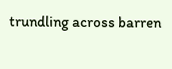trundling across barren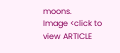moons.
Image <click to view ARTICLE